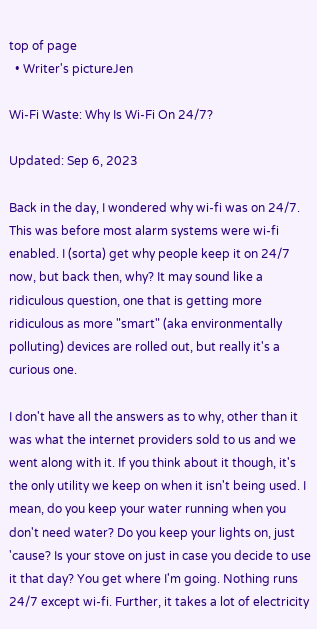top of page
  • Writer's pictureJen

Wi-Fi Waste: Why Is Wi-Fi On 24/7?

Updated: Sep 6, 2023

Back in the day, I wondered why wi-fi was on 24/7. This was before most alarm systems were wi-fi enabled. I (sorta) get why people keep it on 24/7 now, but back then, why? It may sound like a ridiculous question, one that is getting more ridiculous as more "smart" (aka environmentally polluting) devices are rolled out, but really it's a curious one.

I don't have all the answers as to why, other than it was what the internet providers sold to us and we went along with it. If you think about it though, it's the only utility we keep on when it isn't being used. I mean, do you keep your water running when you don't need water? Do you keep your lights on, just 'cause? Is your stove on just in case you decide to use it that day? You get where I'm going. Nothing runs 24/7 except wi-fi. Further, it takes a lot of electricity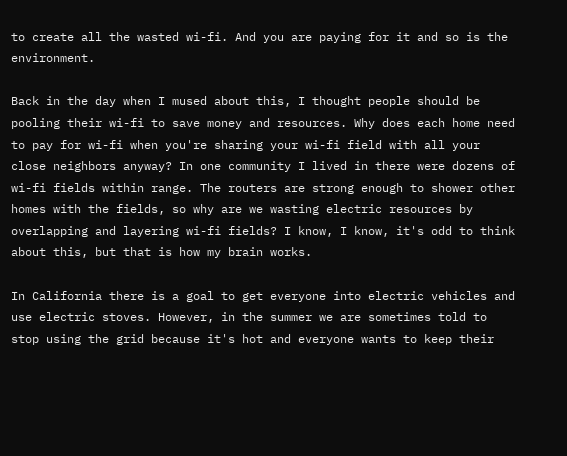to create all the wasted wi-fi. And you are paying for it and so is the environment.

Back in the day when I mused about this, I thought people should be pooling their wi-fi to save money and resources. Why does each home need to pay for wi-fi when you're sharing your wi-fi field with all your close neighbors anyway? In one community I lived in there were dozens of wi-fi fields within range. The routers are strong enough to shower other homes with the fields, so why are we wasting electric resources by overlapping and layering wi-fi fields? I know, I know, it's odd to think about this, but that is how my brain works.

In California there is a goal to get everyone into electric vehicles and use electric stoves. However, in the summer we are sometimes told to stop using the grid because it's hot and everyone wants to keep their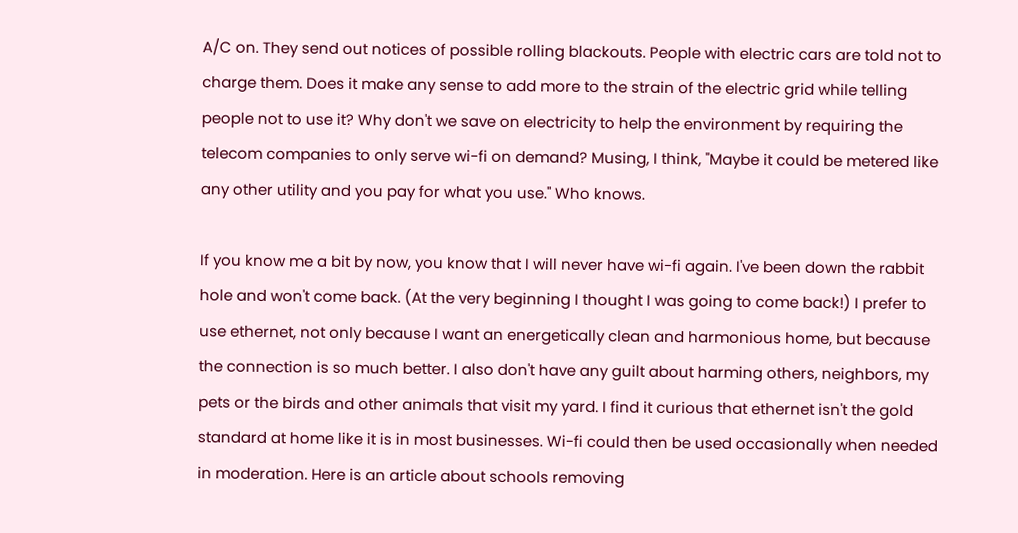A/C on. They send out notices of possible rolling blackouts. People with electric cars are told not to charge them. Does it make any sense to add more to the strain of the electric grid while telling people not to use it? Why don't we save on electricity to help the environment by requiring the telecom companies to only serve wi-fi on demand? Musing, I think, "Maybe it could be metered like any other utility and you pay for what you use." Who knows.

If you know me a bit by now, you know that I will never have wi-fi again. I've been down the rabbit hole and won't come back. (At the very beginning I thought I was going to come back!) I prefer to use ethernet, not only because I want an energetically clean and harmonious home, but because the connection is so much better. I also don't have any guilt about harming others, neighbors, my pets or the birds and other animals that visit my yard. I find it curious that ethernet isn't the gold standard at home like it is in most businesses. Wi-fi could then be used occasionally when needed in moderation. Here is an article about schools removing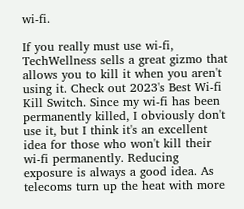wi-fi.

If you really must use wi-fi, TechWellness sells a great gizmo that allows you to kill it when you aren't using it. Check out 2023's Best Wi-fi Kill Switch. Since my wi-fi has been permanently killed, I obviously don't use it, but I think it's an excellent idea for those who won't kill their wi-fi permanently. Reducing exposure is always a good idea. As telecoms turn up the heat with more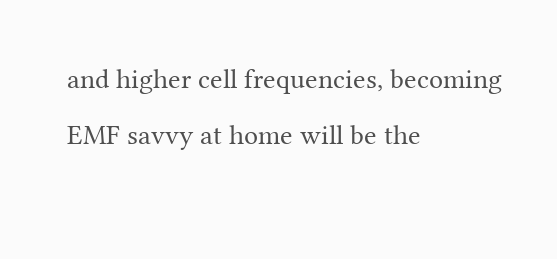and higher cell frequencies, becoming EMF savvy at home will be the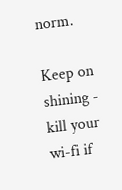norm.

Keep on shining - kill your wi-fi if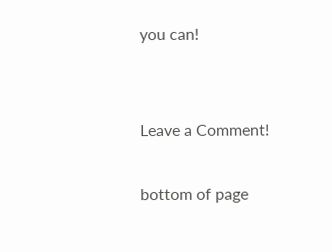you can!


Leave a Comment!

bottom of page